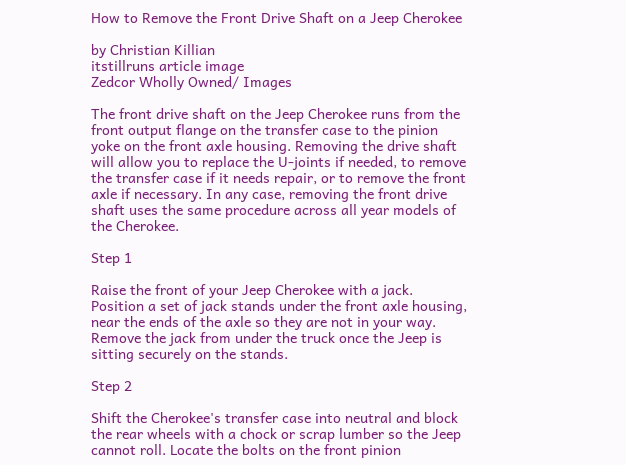How to Remove the Front Drive Shaft on a Jeep Cherokee

by Christian Killian
itstillruns article image
Zedcor Wholly Owned/ Images

The front drive shaft on the Jeep Cherokee runs from the front output flange on the transfer case to the pinion yoke on the front axle housing. Removing the drive shaft will allow you to replace the U-joints if needed, to remove the transfer case if it needs repair, or to remove the front axle if necessary. In any case, removing the front drive shaft uses the same procedure across all year models of the Cherokee.

Step 1

Raise the front of your Jeep Cherokee with a jack. Position a set of jack stands under the front axle housing, near the ends of the axle so they are not in your way. Remove the jack from under the truck once the Jeep is sitting securely on the stands.

Step 2

Shift the Cherokee's transfer case into neutral and block the rear wheels with a chock or scrap lumber so the Jeep cannot roll. Locate the bolts on the front pinion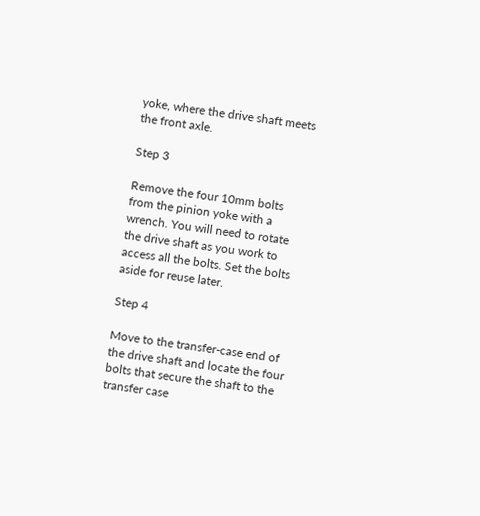yoke, where the drive shaft meets the front axle.

Step 3

Remove the four 10mm bolts from the pinion yoke with a wrench. You will need to rotate the drive shaft as you work to access all the bolts. Set the bolts aside for reuse later.

Step 4

Move to the transfer-case end of the drive shaft and locate the four bolts that secure the shaft to the transfer case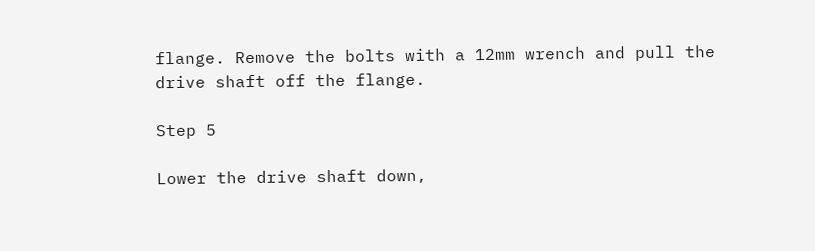flange. Remove the bolts with a 12mm wrench and pull the drive shaft off the flange.

Step 5

Lower the drive shaft down,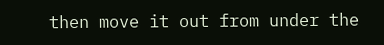then move it out from under the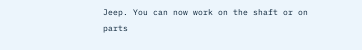Jeep. You can now work on the shaft or on parts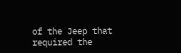of the Jeep that required the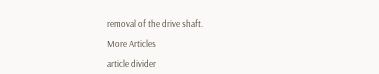removal of the drive shaft.

More Articles

article divider